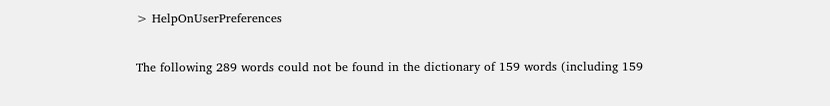> HelpOnUserPreferences

The following 289 words could not be found in the dictionary of 159 words (including 159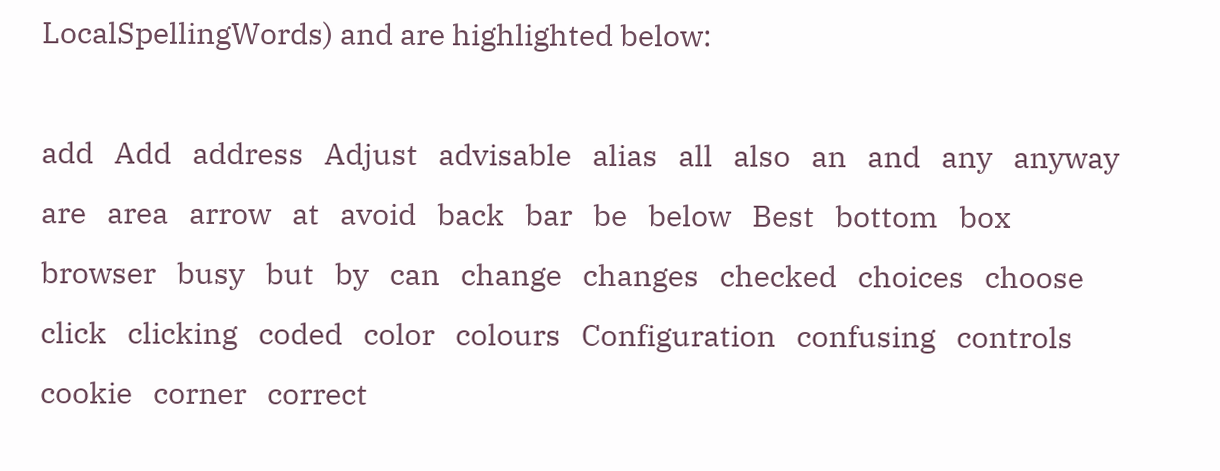LocalSpellingWords) and are highlighted below:

add   Add   address   Adjust   advisable   alias   all   also   an   and   any   anyway   are   area   arrow   at   avoid   back   bar   be   below   Best   bottom   box   browser   busy   but   by   can   change   changes   checked   choices   choose   click   clicking   coded   color   colours   Configuration   confusing   controls   cookie   corner   correct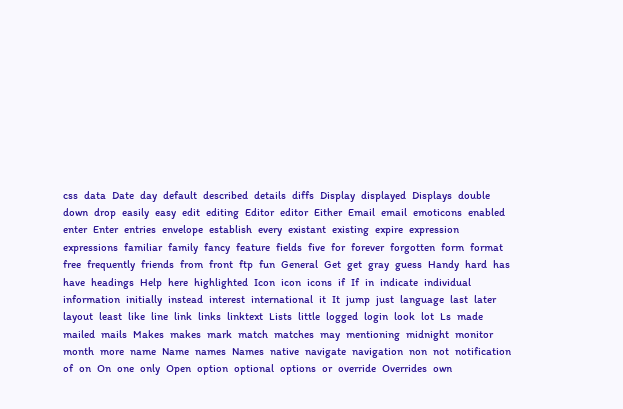css   data   Date   day   default   described   details   diffs   Display   displayed   Displays   double   down   drop   easily   easy   edit   editing   Editor   editor   Either   Email   email   emoticons   enabled   enter   Enter   entries   envelope   establish   every   existant   existing   expire   expression   expressions   familiar   family   fancy   feature   fields   five   for   forever   forgotten   form   format   free   frequently   friends   from   front   ftp   fun   General   Get   get   gray   guess   Handy   hard   has   have   headings   Help   here   highlighted   Icon   icon   icons   if   If   in   indicate   individual   information   initially   instead   interest   international   it   It   jump   just   language   last   later   layout   least   like   line   link   links   linktext   Lists   little   logged   login   look   lot   Ls   made   mailed   mails   Makes   makes   mark   match   matches   may   mentioning   midnight   monitor   month   more   name   Name   names   Names   native   navigate   navigation   non   not   notification   of   on   On   one   only   Open   option   optional   options   or   override   Overrides   own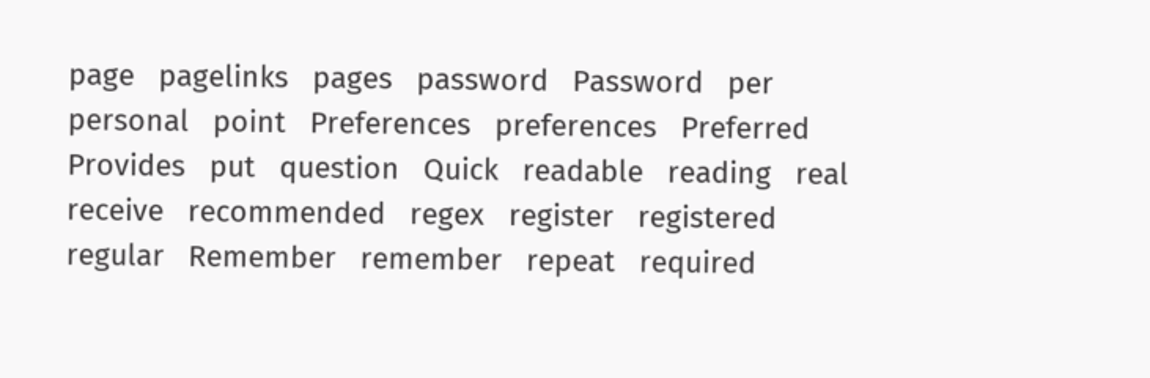page   pagelinks   pages   password   Password   per   personal   point   Preferences   preferences   Preferred   Provides   put   question   Quick   readable   reading   real   receive   recommended   regex   register   registered   regular   Remember   remember   repeat   required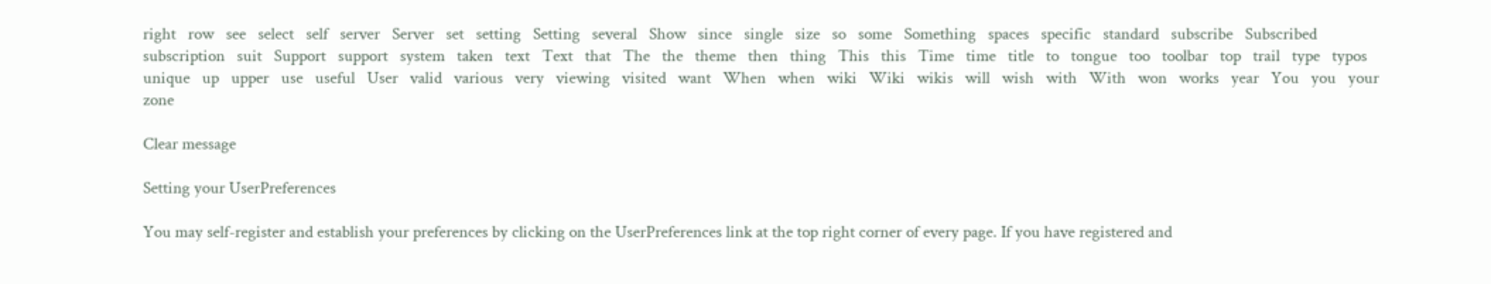right   row   see   select   self   server   Server   set   setting   Setting   several   Show   since   single   size   so   some   Something   spaces   specific   standard   subscribe   Subscribed   subscription   suit   Support   support   system   taken   text   Text   that   The   the   theme   then   thing   This   this   Time   time   title   to   tongue   too   toolbar   top   trail   type   typos   unique   up   upper   use   useful   User   valid   various   very   viewing   visited   want   When   when   wiki   Wiki   wikis   will   wish   with   With   won   works   year   You   you   your   zone

Clear message

Setting your UserPreferences

You may self-register and establish your preferences by clicking on the UserPreferences link at the top right corner of every page. If you have registered and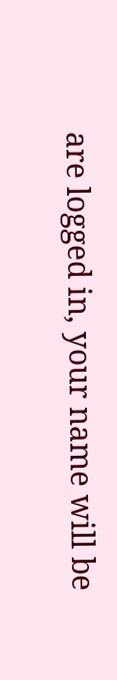are logged in, your name will be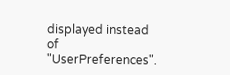displayed instead of "UserPreferences".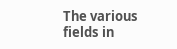The various fields in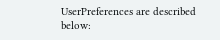UserPreferences are described below: